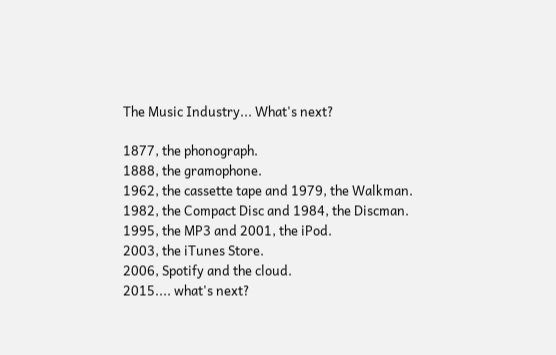The Music Industry... What's next?

1877, the phonograph.
1888, the gramophone.
1962, the cassette tape and 1979, the Walkman.
1982, the Compact Disc and 1984, the Discman.
1995, the MP3 and 2001, the iPod.
2003, the iTunes Store.
2006, Spotify and the cloud.
2015.... what's next?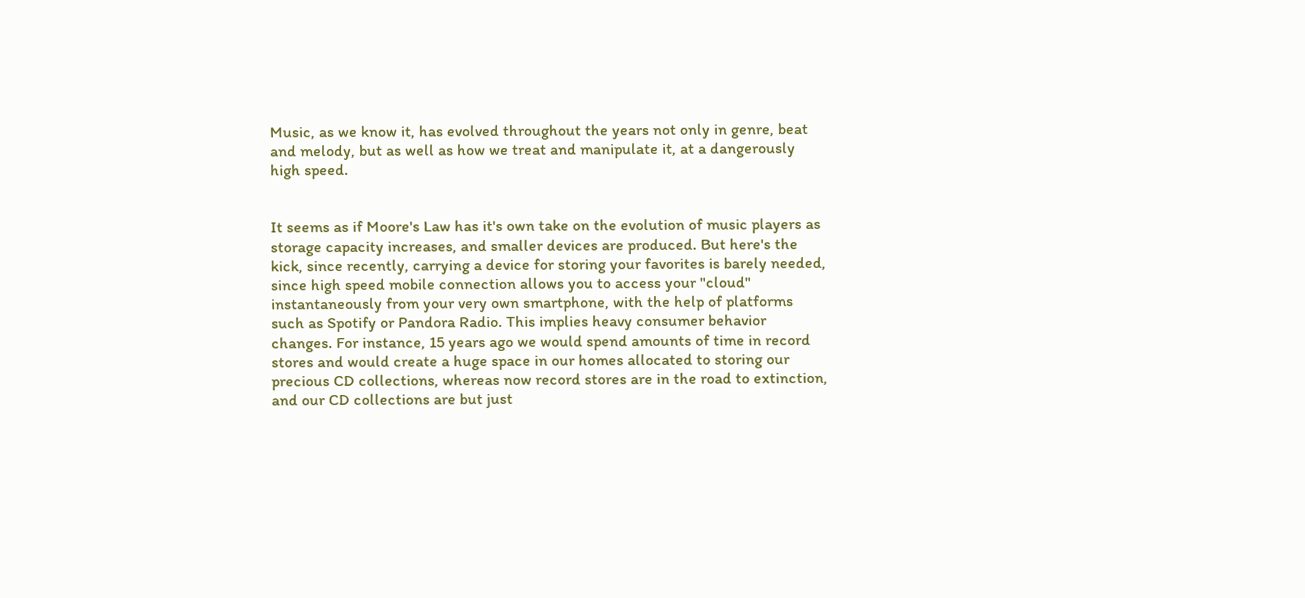Music, as we know it, has evolved throughout the years not only in genre, beat and melody, but as well as how we treat and manipulate it, at a dangerously high speed.


It seems as if Moore's Law has it's own take on the evolution of music players as storage capacity increases, and smaller devices are produced. But here's the kick, since recently, carrying a device for storing your favorites is barely needed, since high speed mobile connection allows you to access your "cloud" instantaneously from your very own smartphone, with the help of platforms such as Spotify or Pandora Radio. This implies heavy consumer behavior changes. For instance, 15 years ago we would spend amounts of time in record stores and would create a huge space in our homes allocated to storing our precious CD collections, whereas now record stores are in the road to extinction, and our CD collections are but just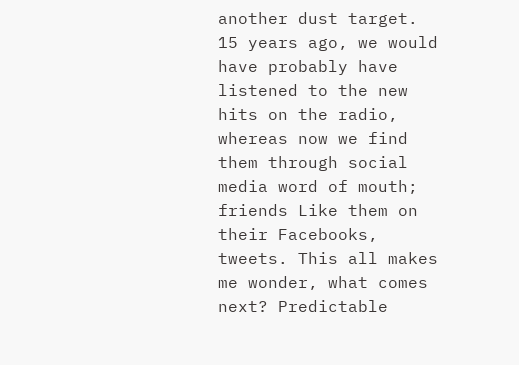another dust target. 15 years ago, we would have probably have listened to the new hits on the radio, whereas now we find them through social media word of mouth; friends Like them on their Facebooks, tweets. This all makes me wonder, what comes next? Predictable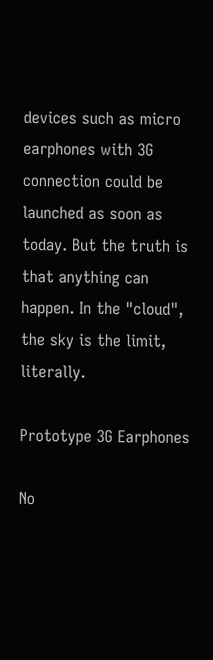devices such as micro earphones with 3G connection could be launched as soon as today. But the truth is that anything can happen. In the "cloud", the sky is the limit, literally.

Prototype 3G Earphones

No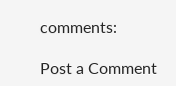comments:

Post a Comment